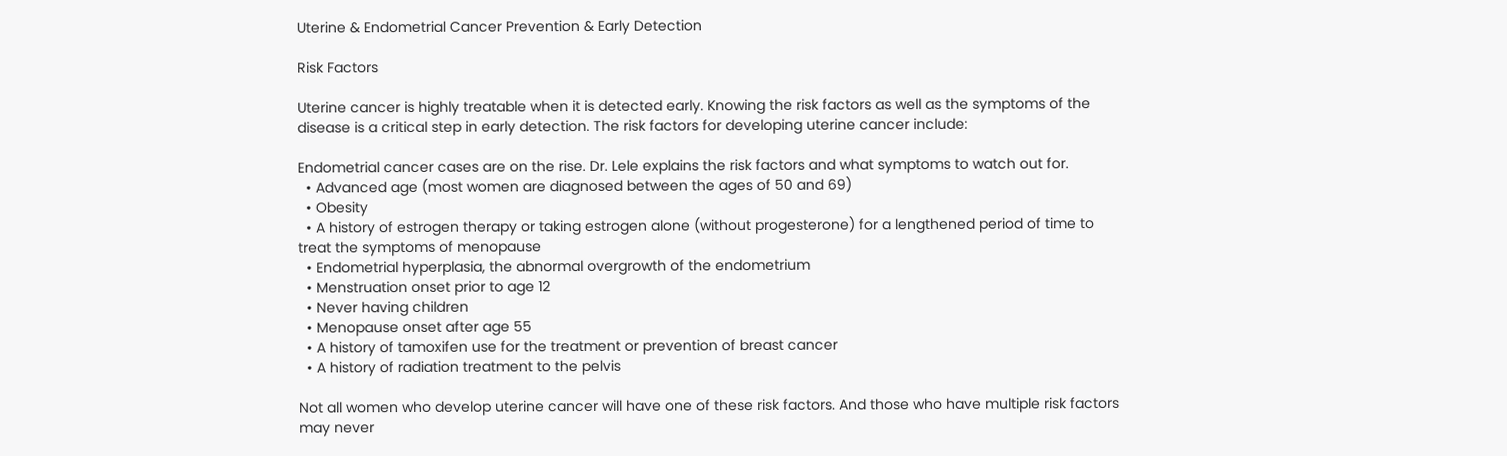Uterine & Endometrial Cancer Prevention & Early Detection

Risk Factors

Uterine cancer is highly treatable when it is detected early. Knowing the risk factors as well as the symptoms of the disease is a critical step in early detection. The risk factors for developing uterine cancer include:

Endometrial cancer cases are on the rise. Dr. Lele explains the risk factors and what symptoms to watch out for.
  • Advanced age (most women are diagnosed between the ages of 50 and 69)
  • Obesity
  • A history of estrogen therapy or taking estrogen alone (without progesterone) for a lengthened period of time to treat the symptoms of menopause
  • Endometrial hyperplasia, the abnormal overgrowth of the endometrium
  • Menstruation onset prior to age 12
  • Never having children
  • Menopause onset after age 55
  • A history of tamoxifen use for the treatment or prevention of breast cancer
  • A history of radiation treatment to the pelvis

Not all women who develop uterine cancer will have one of these risk factors. And those who have multiple risk factors may never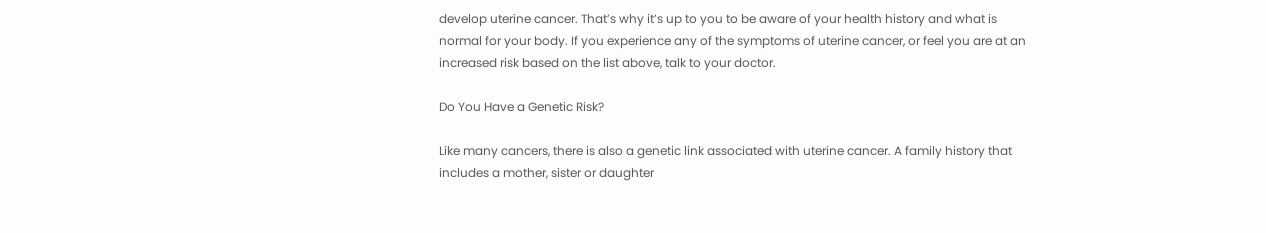develop uterine cancer. That’s why it’s up to you to be aware of your health history and what is normal for your body. If you experience any of the symptoms of uterine cancer, or feel you are at an increased risk based on the list above, talk to your doctor.

Do You Have a Genetic Risk?

Like many cancers, there is also a genetic link associated with uterine cancer. A family history that includes a mother, sister or daughter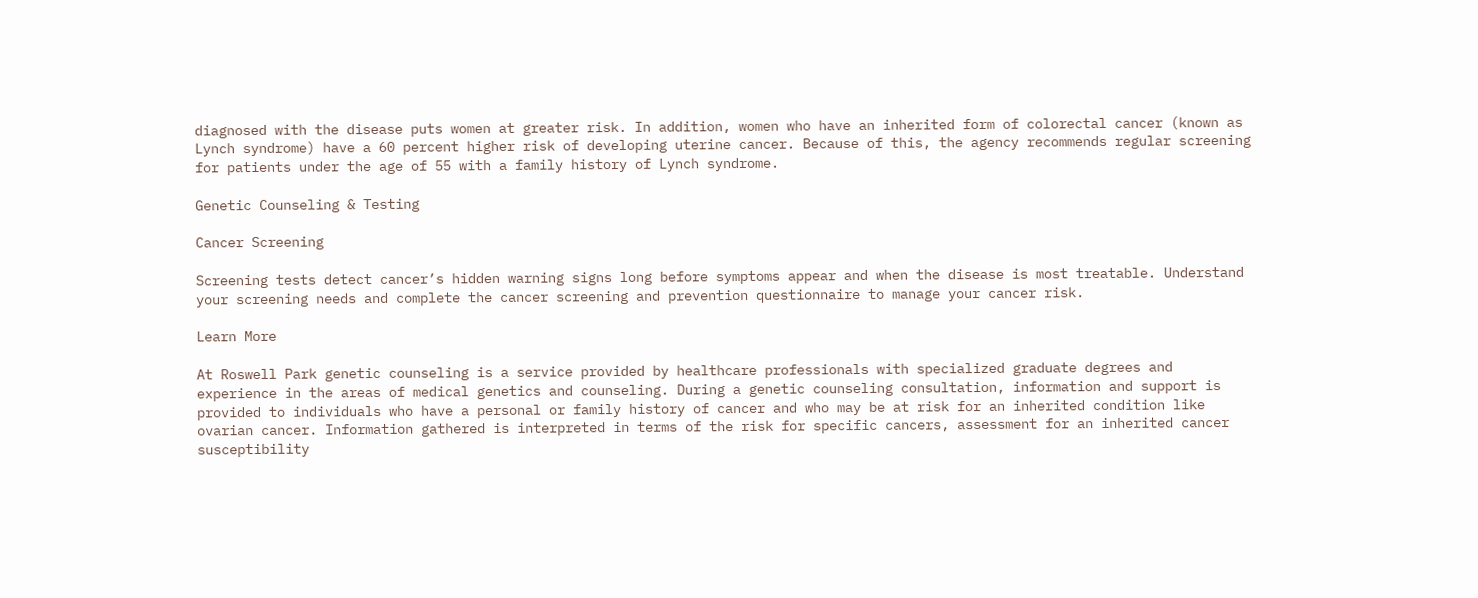diagnosed with the disease puts women at greater risk. In addition, women who have an inherited form of colorectal cancer (known as Lynch syndrome) have a 60 percent higher risk of developing uterine cancer. Because of this, the agency recommends regular screening for patients under the age of 55 with a family history of Lynch syndrome.

Genetic Counseling & Testing

Cancer Screening

Screening tests detect cancer’s hidden warning signs long before symptoms appear and when the disease is most treatable. Understand your screening needs and complete the cancer screening and prevention questionnaire to manage your cancer risk.

Learn More

At Roswell Park genetic counseling is a service provided by healthcare professionals with specialized graduate degrees and experience in the areas of medical genetics and counseling. During a genetic counseling consultation, information and support is provided to individuals who have a personal or family history of cancer and who may be at risk for an inherited condition like ovarian cancer. Information gathered is interpreted in terms of the risk for specific cancers, assessment for an inherited cancer susceptibility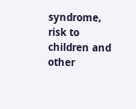syndrome, risk to children and other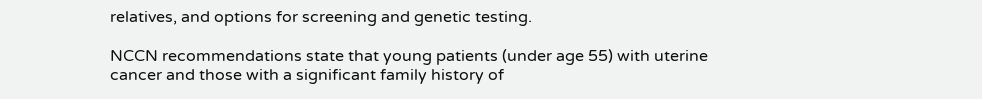relatives, and options for screening and genetic testing.

NCCN recommendations state that young patients (under age 55) with uterine cancer and those with a significant family history of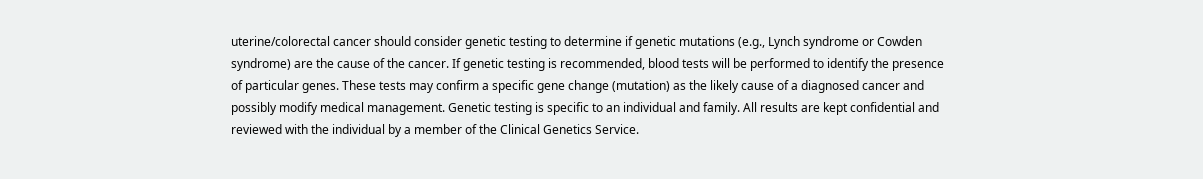uterine/colorectal cancer should consider genetic testing to determine if genetic mutations (e.g., Lynch syndrome or Cowden syndrome) are the cause of the cancer. If genetic testing is recommended, blood tests will be performed to identify the presence of particular genes. These tests may confirm a specific gene change (mutation) as the likely cause of a diagnosed cancer and possibly modify medical management. Genetic testing is specific to an individual and family. All results are kept confidential and reviewed with the individual by a member of the Clinical Genetics Service.